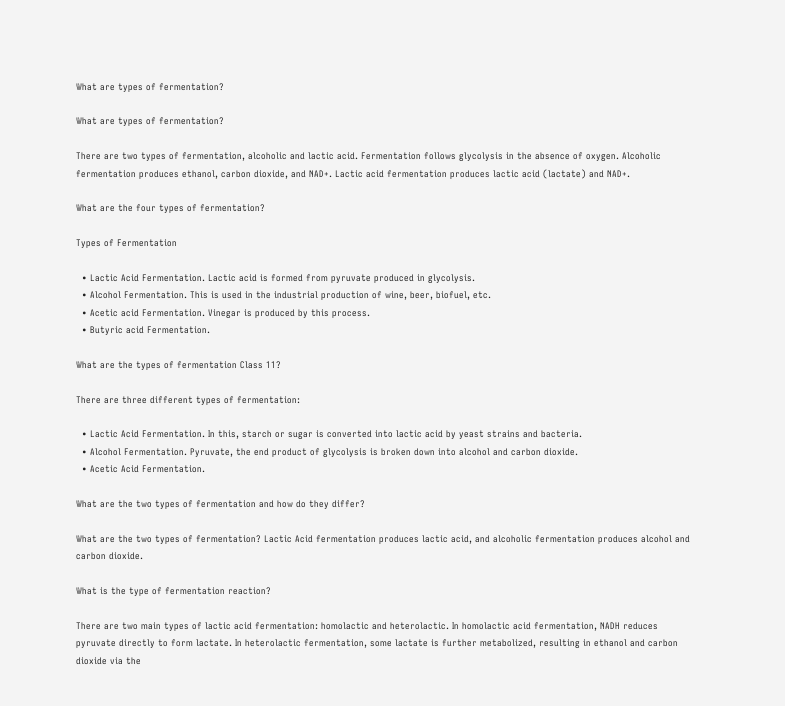What are types of fermentation?

What are types of fermentation?

There are two types of fermentation, alcoholic and lactic acid. Fermentation follows glycolysis in the absence of oxygen. Alcoholic fermentation produces ethanol, carbon dioxide, and NAD+. Lactic acid fermentation produces lactic acid (lactate) and NAD+.

What are the four types of fermentation?

Types of Fermentation

  • Lactic Acid Fermentation. Lactic acid is formed from pyruvate produced in glycolysis.
  • Alcohol Fermentation. This is used in the industrial production of wine, beer, biofuel, etc.
  • Acetic acid Fermentation. Vinegar is produced by this process.
  • Butyric acid Fermentation.

What are the types of fermentation Class 11?

There are three different types of fermentation:

  • Lactic Acid Fermentation. In this, starch or sugar is converted into lactic acid by yeast strains and bacteria.
  • Alcohol Fermentation. Pyruvate, the end product of glycolysis is broken down into alcohol and carbon dioxide.
  • Acetic Acid Fermentation.

What are the two types of fermentation and how do they differ?

What are the two types of fermentation? Lactic Acid fermentation produces lactic acid, and alcoholic fermentation produces alcohol and carbon dioxide.

What is the type of fermentation reaction?

There are two main types of lactic acid fermentation: homolactic and heterolactic. In homolactic acid fermentation, NADH reduces pyruvate directly to form lactate. In heterolactic fermentation, some lactate is further metabolized, resulting in ethanol and carbon dioxide via the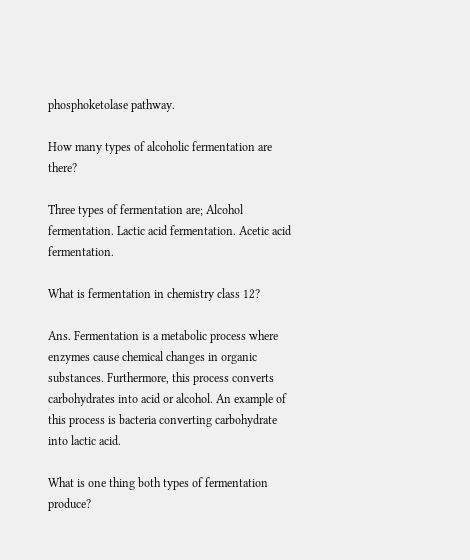phosphoketolase pathway.

How many types of alcoholic fermentation are there?

Three types of fermentation are; Alcohol fermentation. Lactic acid fermentation. Acetic acid fermentation.

What is fermentation in chemistry class 12?

Ans. Fermentation is a metabolic process where enzymes cause chemical changes in organic substances. Furthermore, this process converts carbohydrates into acid or alcohol. An example of this process is bacteria converting carbohydrate into lactic acid.

What is one thing both types of fermentation produce?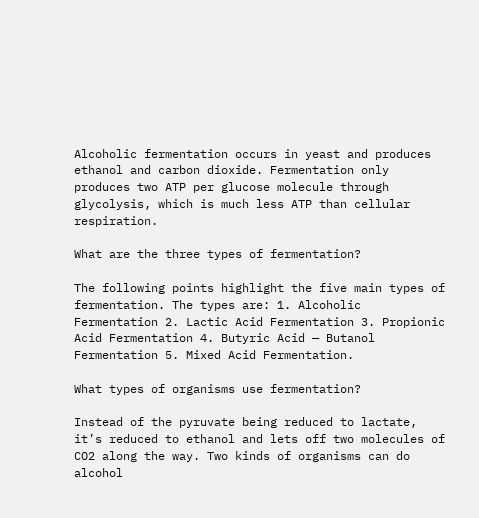Alcoholic fermentation occurs in yeast and produces ethanol and carbon dioxide. Fermentation only produces two ATP per glucose molecule through glycolysis, which is much less ATP than cellular respiration.

What are the three types of fermentation?

The following points highlight the five main types of fermentation. The types are: 1. Alcoholic Fermentation 2. Lactic Acid Fermentation 3. Propionic Acid Fermentation 4. Butyric Acid — Butanol Fermentation 5. Mixed Acid Fermentation.

What types of organisms use fermentation?

Instead of the pyruvate being reduced to lactate, it’s reduced to ethanol and lets off two molecules of CO2 along the way. Two kinds of organisms can do alcohol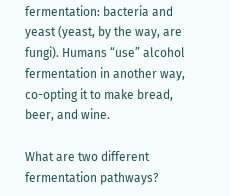fermentation: bacteria and yeast (yeast, by the way, are fungi). Humans “use” alcohol fermentation in another way, co-opting it to make bread, beer, and wine.

What are two different fermentation pathways?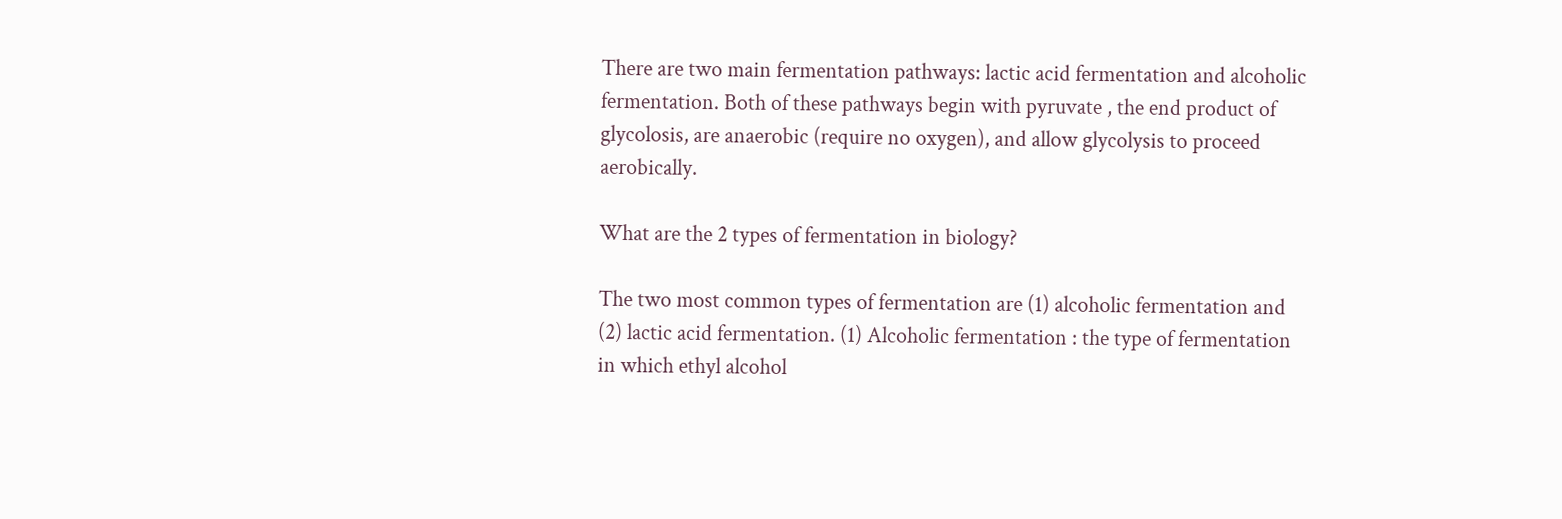There are two main fermentation pathways: lactic acid fermentation and alcoholic fermentation. Both of these pathways begin with pyruvate , the end product of glycolosis, are anaerobic (require no oxygen), and allow glycolysis to proceed aerobically.

What are the 2 types of fermentation in biology?

The two most common types of fermentation are (1) alcoholic fermentation and (2) lactic acid fermentation. (1) Alcoholic fermentation : the type of fermentation in which ethyl alcohol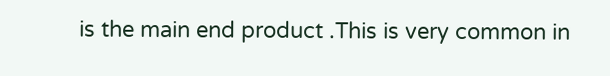is the main end product .This is very common in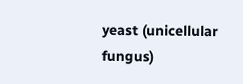yeast (unicellular fungus)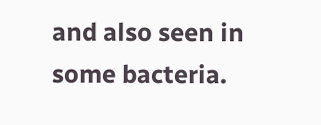and also seen in some bacteria.